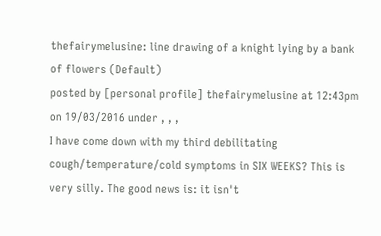thefairymelusine: line drawing of a knight lying by a bank of flowers (Default)
posted by [personal profile] thefairymelusine at 12:43pm on 19/03/2016 under , , ,
I have come down with my third debilitating cough/temperature/cold symptoms in SIX WEEKS? This is very silly. The good news is: it isn't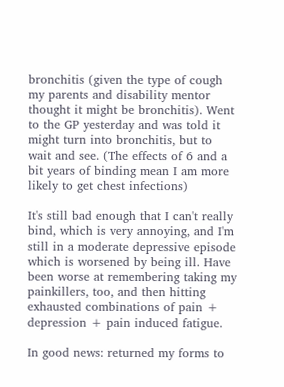bronchitis (given the type of cough my parents and disability mentor thought it might be bronchitis). Went to the GP yesterday and was told it might turn into bronchitis, but to wait and see. (The effects of 6 and a bit years of binding mean I am more likely to get chest infections)

It's still bad enough that I can't really bind, which is very annoying, and I'm still in a moderate depressive episode which is worsened by being ill. Have been worse at remembering taking my painkillers, too, and then hitting exhausted combinations of pain + depression + pain induced fatigue.

In good news: returned my forms to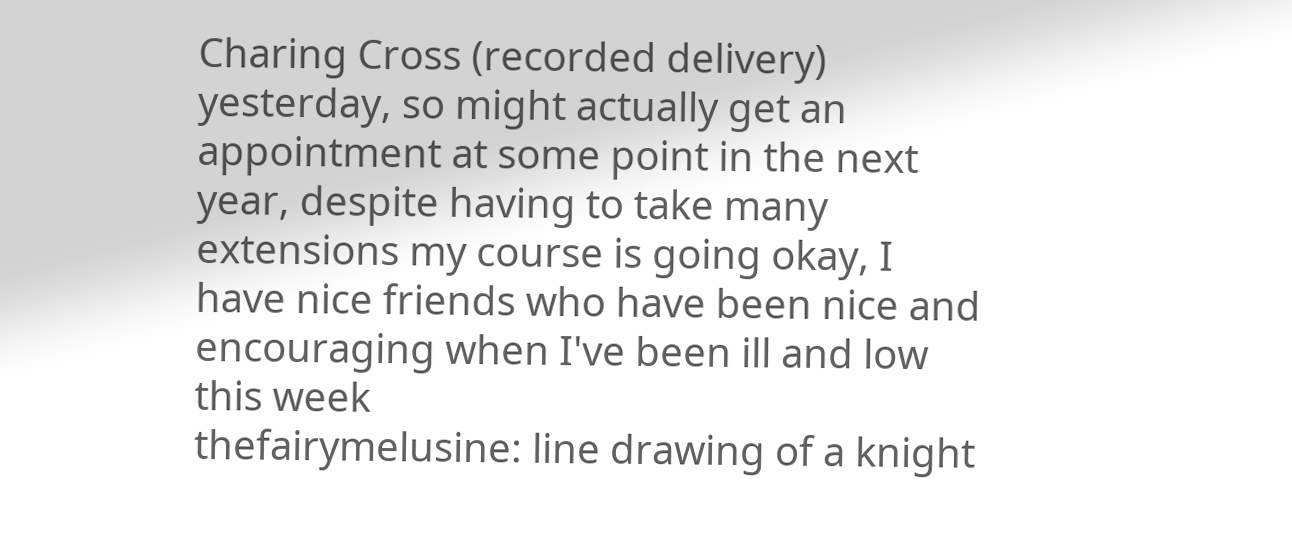Charing Cross (recorded delivery) yesterday, so might actually get an appointment at some point in the next year, despite having to take many extensions my course is going okay, I have nice friends who have been nice and encouraging when I've been ill and low this week
thefairymelusine: line drawing of a knight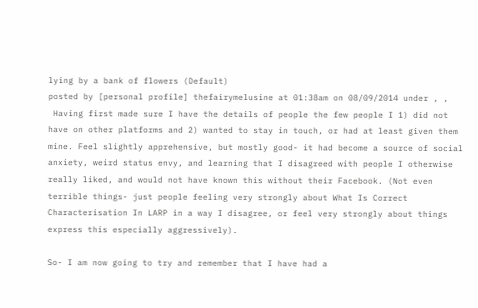lying by a bank of flowers (Default)
posted by [personal profile] thefairymelusine at 01:38am on 08/09/2014 under , ,
 Having first made sure I have the details of people the few people I 1) did not have on other platforms and 2) wanted to stay in touch, or had at least given them mine. Feel slightly apprehensive, but mostly good- it had become a source of social anxiety, weird status envy, and learning that I disagreed with people I otherwise really liked, and would not have known this without their Facebook. (Not even terrible things- just people feeling very strongly about What Is Correct Characterisation In LARP in a way I disagree, or feel very strongly about things express this especially aggressively).

So- I am now going to try and remember that I have had a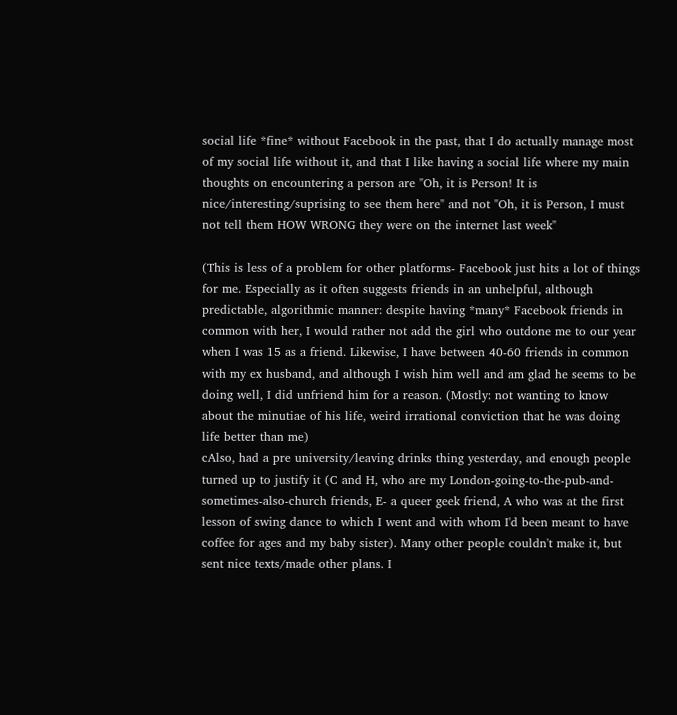social life *fine* without Facebook in the past, that I do actually manage most of my social life without it, and that I like having a social life where my main thoughts on encountering a person are "Oh, it is Person! It is nice/interesting/suprising to see them here" and not "Oh, it is Person, I must not tell them HOW WRONG they were on the internet last week"

(This is less of a problem for other platforms- Facebook just hits a lot of things for me. Especially as it often suggests friends in an unhelpful, although predictable, algorithmic manner: despite having *many* Facebook friends in common with her, I would rather not add the girl who outdone me to our year when I was 15 as a friend. Likewise, I have between 40-60 friends in common with my ex husband, and although I wish him well and am glad he seems to be doing well, I did unfriend him for a reason. (Mostly: not wanting to know about the minutiae of his life, weird irrational conviction that he was doing life better than me)
cAlso, had a pre university/leaving drinks thing yesterday, and enough people turned up to justify it (C and H, who are my London-going-to-the-pub-and-sometimes-also-church friends, E- a queer geek friend, A who was at the first lesson of swing dance to which I went and with whom I'd been meant to have coffee for ages and my baby sister). Many other people couldn't make it, but sent nice texts/made other plans. I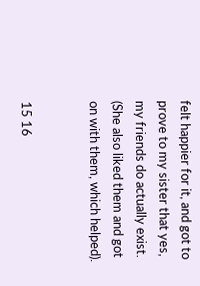felt happier for it, and got to prove to my sister that yes, my friends do actually exist. (She also liked them and got on with them, which helped).


15 16